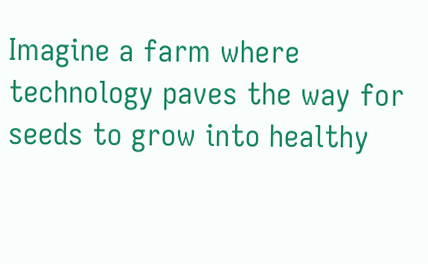Imagine a farm where technology paves the way for seeds to grow into healthy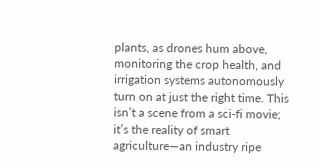plants, as drones hum above, monitoring the crop health, and irrigation systems autonomously turn on at just the right time. This isn’t a scene from a sci-fi movie; it’s the reality of smart agriculture—an industry ripe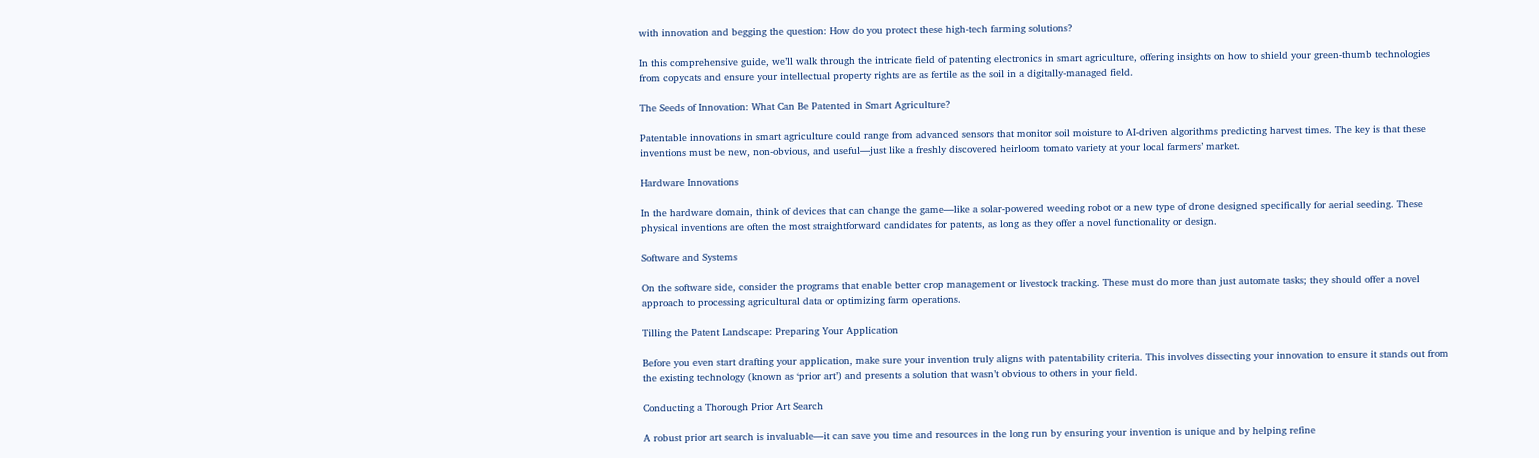with innovation and begging the question: How do you protect these high-tech farming solutions?

In this comprehensive guide, we’ll walk through the intricate field of patenting electronics in smart agriculture, offering insights on how to shield your green-thumb technologies from copycats and ensure your intellectual property rights are as fertile as the soil in a digitally-managed field.

The Seeds of Innovation: What Can Be Patented in Smart Agriculture?

Patentable innovations in smart agriculture could range from advanced sensors that monitor soil moisture to AI-driven algorithms predicting harvest times. The key is that these inventions must be new, non-obvious, and useful—just like a freshly discovered heirloom tomato variety at your local farmers’ market.

Hardware Innovations

In the hardware domain, think of devices that can change the game—like a solar-powered weeding robot or a new type of drone designed specifically for aerial seeding. These physical inventions are often the most straightforward candidates for patents, as long as they offer a novel functionality or design.

Software and Systems

On the software side, consider the programs that enable better crop management or livestock tracking. These must do more than just automate tasks; they should offer a novel approach to processing agricultural data or optimizing farm operations.

Tilling the Patent Landscape: Preparing Your Application

Before you even start drafting your application, make sure your invention truly aligns with patentability criteria. This involves dissecting your innovation to ensure it stands out from the existing technology (known as ‘prior art’) and presents a solution that wasn’t obvious to others in your field.

Conducting a Thorough Prior Art Search

A robust prior art search is invaluable—it can save you time and resources in the long run by ensuring your invention is unique and by helping refine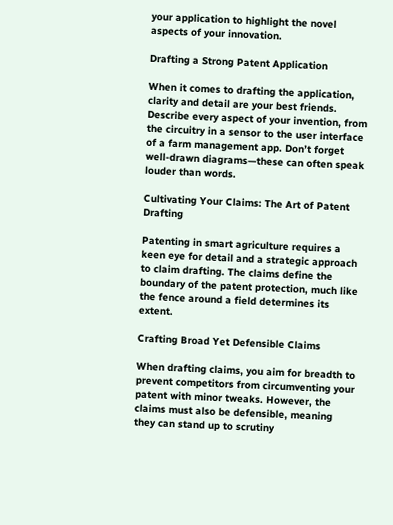your application to highlight the novel aspects of your innovation.

Drafting a Strong Patent Application

When it comes to drafting the application, clarity and detail are your best friends. Describe every aspect of your invention, from the circuitry in a sensor to the user interface of a farm management app. Don’t forget well-drawn diagrams—these can often speak louder than words.

Cultivating Your Claims: The Art of Patent Drafting

Patenting in smart agriculture requires a keen eye for detail and a strategic approach to claim drafting. The claims define the boundary of the patent protection, much like the fence around a field determines its extent.

Crafting Broad Yet Defensible Claims

When drafting claims, you aim for breadth to prevent competitors from circumventing your patent with minor tweaks. However, the claims must also be defensible, meaning they can stand up to scrutiny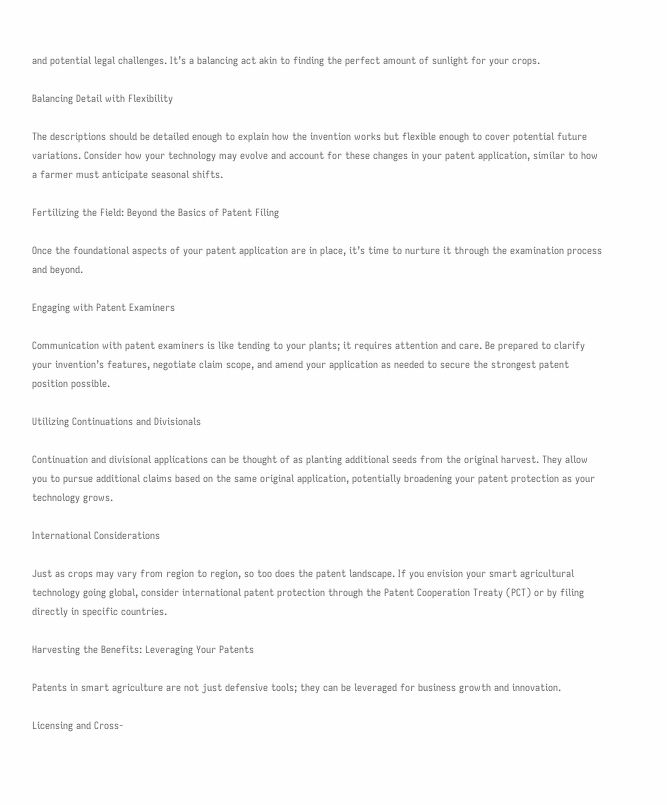and potential legal challenges. It’s a balancing act akin to finding the perfect amount of sunlight for your crops.

Balancing Detail with Flexibility

The descriptions should be detailed enough to explain how the invention works but flexible enough to cover potential future variations. Consider how your technology may evolve and account for these changes in your patent application, similar to how a farmer must anticipate seasonal shifts.

Fertilizing the Field: Beyond the Basics of Patent Filing

Once the foundational aspects of your patent application are in place, it’s time to nurture it through the examination process and beyond.

Engaging with Patent Examiners

Communication with patent examiners is like tending to your plants; it requires attention and care. Be prepared to clarify your invention’s features, negotiate claim scope, and amend your application as needed to secure the strongest patent position possible.

Utilizing Continuations and Divisionals

Continuation and divisional applications can be thought of as planting additional seeds from the original harvest. They allow you to pursue additional claims based on the same original application, potentially broadening your patent protection as your technology grows.

International Considerations

Just as crops may vary from region to region, so too does the patent landscape. If you envision your smart agricultural technology going global, consider international patent protection through the Patent Cooperation Treaty (PCT) or by filing directly in specific countries.

Harvesting the Benefits: Leveraging Your Patents

Patents in smart agriculture are not just defensive tools; they can be leveraged for business growth and innovation.

Licensing and Cross-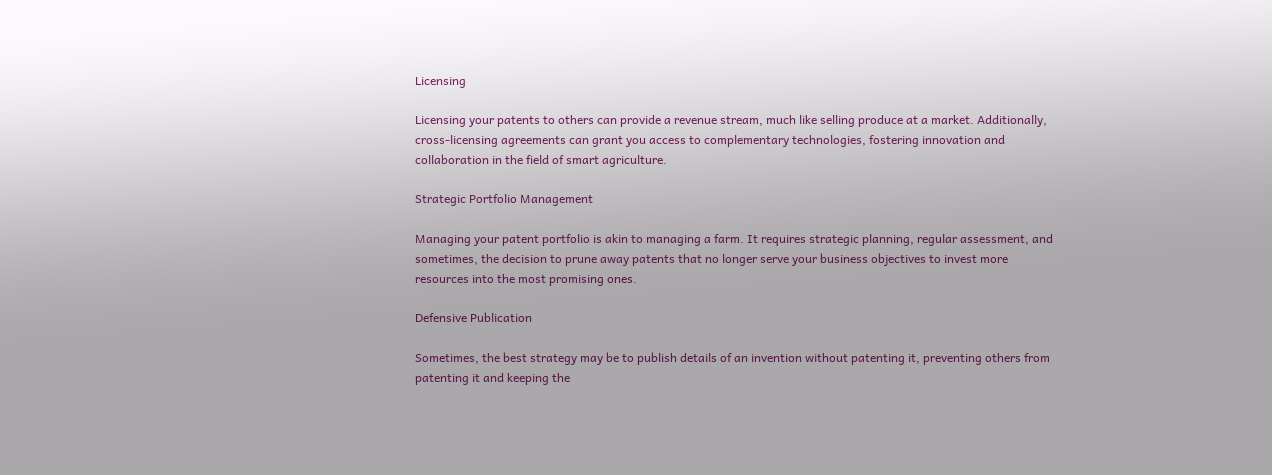Licensing

Licensing your patents to others can provide a revenue stream, much like selling produce at a market. Additionally, cross-licensing agreements can grant you access to complementary technologies, fostering innovation and collaboration in the field of smart agriculture.

Strategic Portfolio Management

Managing your patent portfolio is akin to managing a farm. It requires strategic planning, regular assessment, and sometimes, the decision to prune away patents that no longer serve your business objectives to invest more resources into the most promising ones.

Defensive Publication

Sometimes, the best strategy may be to publish details of an invention without patenting it, preventing others from patenting it and keeping the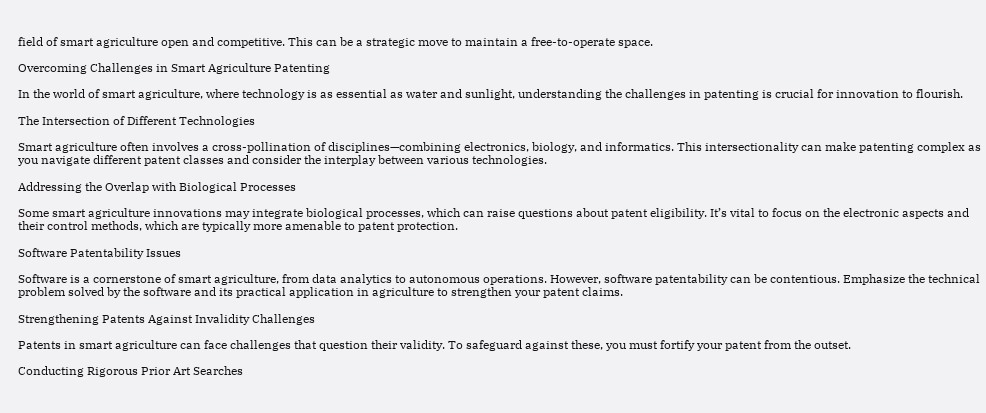field of smart agriculture open and competitive. This can be a strategic move to maintain a free-to-operate space.

Overcoming Challenges in Smart Agriculture Patenting

In the world of smart agriculture, where technology is as essential as water and sunlight, understanding the challenges in patenting is crucial for innovation to flourish.

The Intersection of Different Technologies

Smart agriculture often involves a cross-pollination of disciplines—combining electronics, biology, and informatics. This intersectionality can make patenting complex as you navigate different patent classes and consider the interplay between various technologies.

Addressing the Overlap with Biological Processes

Some smart agriculture innovations may integrate biological processes, which can raise questions about patent eligibility. It’s vital to focus on the electronic aspects and their control methods, which are typically more amenable to patent protection.

Software Patentability Issues

Software is a cornerstone of smart agriculture, from data analytics to autonomous operations. However, software patentability can be contentious. Emphasize the technical problem solved by the software and its practical application in agriculture to strengthen your patent claims.

Strengthening Patents Against Invalidity Challenges

Patents in smart agriculture can face challenges that question their validity. To safeguard against these, you must fortify your patent from the outset.

Conducting Rigorous Prior Art Searches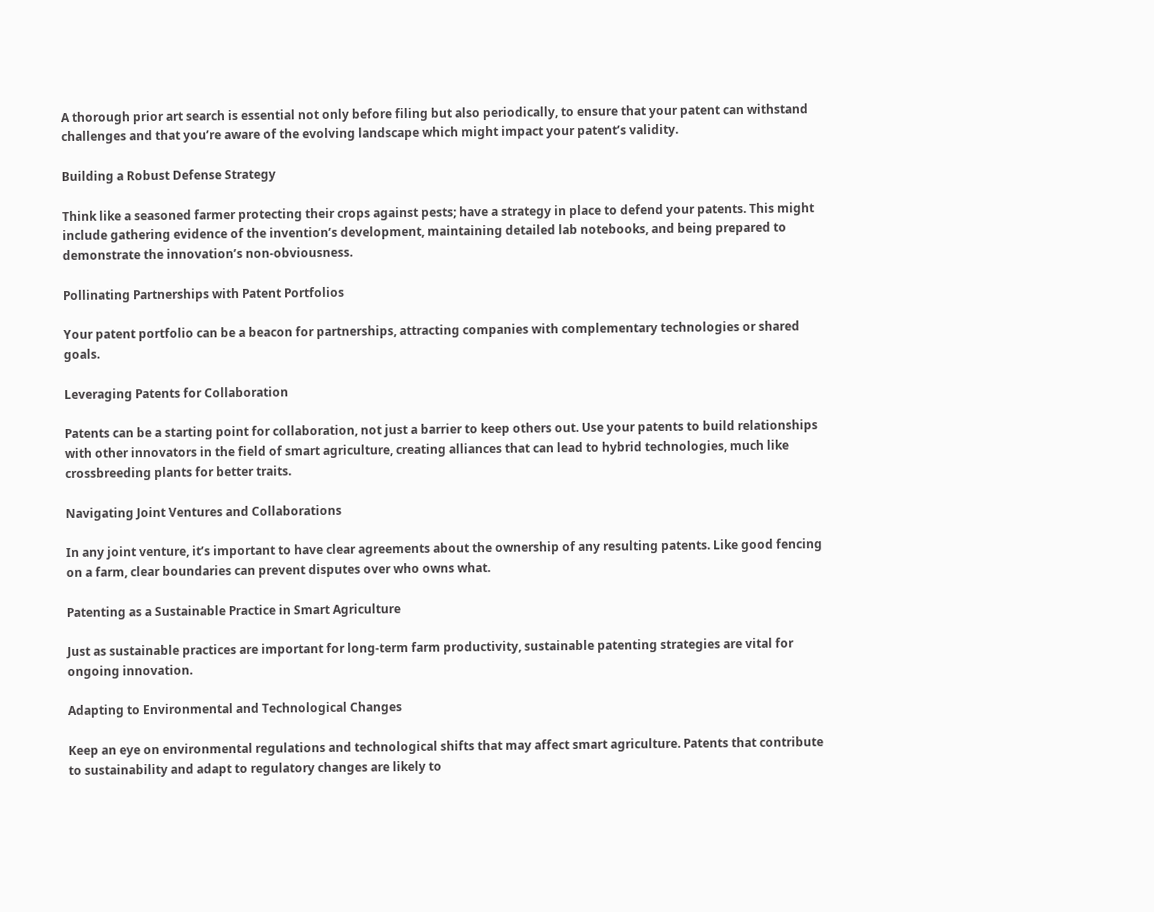A thorough prior art search is essential not only before filing but also periodically, to ensure that your patent can withstand challenges and that you’re aware of the evolving landscape which might impact your patent’s validity.

Building a Robust Defense Strategy

Think like a seasoned farmer protecting their crops against pests; have a strategy in place to defend your patents. This might include gathering evidence of the invention’s development, maintaining detailed lab notebooks, and being prepared to demonstrate the innovation’s non-obviousness.

Pollinating Partnerships with Patent Portfolios

Your patent portfolio can be a beacon for partnerships, attracting companies with complementary technologies or shared goals.

Leveraging Patents for Collaboration

Patents can be a starting point for collaboration, not just a barrier to keep others out. Use your patents to build relationships with other innovators in the field of smart agriculture, creating alliances that can lead to hybrid technologies, much like crossbreeding plants for better traits.

Navigating Joint Ventures and Collaborations

In any joint venture, it’s important to have clear agreements about the ownership of any resulting patents. Like good fencing on a farm, clear boundaries can prevent disputes over who owns what.

Patenting as a Sustainable Practice in Smart Agriculture

Just as sustainable practices are important for long-term farm productivity, sustainable patenting strategies are vital for ongoing innovation.

Adapting to Environmental and Technological Changes

Keep an eye on environmental regulations and technological shifts that may affect smart agriculture. Patents that contribute to sustainability and adapt to regulatory changes are likely to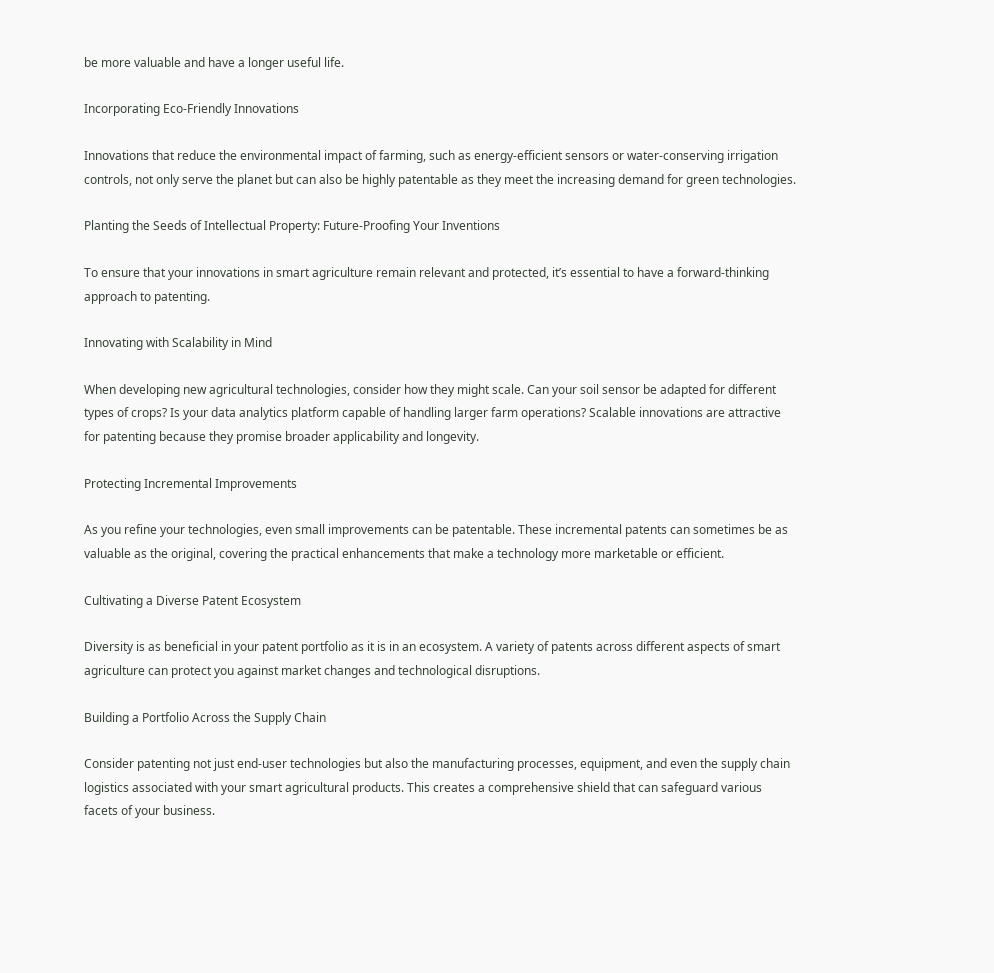be more valuable and have a longer useful life.

Incorporating Eco-Friendly Innovations

Innovations that reduce the environmental impact of farming, such as energy-efficient sensors or water-conserving irrigation controls, not only serve the planet but can also be highly patentable as they meet the increasing demand for green technologies.

Planting the Seeds of Intellectual Property: Future-Proofing Your Inventions

To ensure that your innovations in smart agriculture remain relevant and protected, it’s essential to have a forward-thinking approach to patenting.

Innovating with Scalability in Mind

When developing new agricultural technologies, consider how they might scale. Can your soil sensor be adapted for different types of crops? Is your data analytics platform capable of handling larger farm operations? Scalable innovations are attractive for patenting because they promise broader applicability and longevity.

Protecting Incremental Improvements

As you refine your technologies, even small improvements can be patentable. These incremental patents can sometimes be as valuable as the original, covering the practical enhancements that make a technology more marketable or efficient.

Cultivating a Diverse Patent Ecosystem

Diversity is as beneficial in your patent portfolio as it is in an ecosystem. A variety of patents across different aspects of smart agriculture can protect you against market changes and technological disruptions.

Building a Portfolio Across the Supply Chain

Consider patenting not just end-user technologies but also the manufacturing processes, equipment, and even the supply chain logistics associated with your smart agricultural products. This creates a comprehensive shield that can safeguard various facets of your business.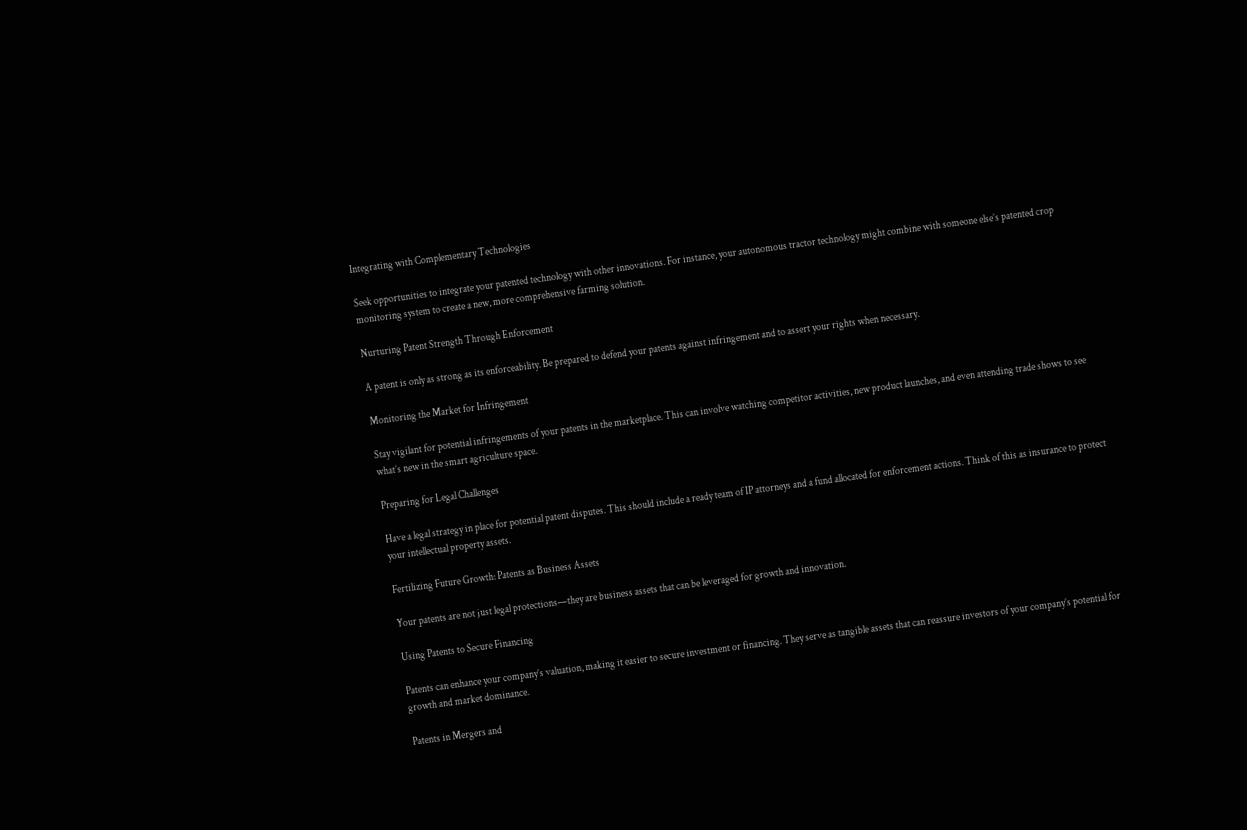Integrating with Complementary Technologies

Seek opportunities to integrate your patented technology with other innovations. For instance, your autonomous tractor technology might combine with someone else’s patented crop monitoring system to create a new, more comprehensive farming solution.

Nurturing Patent Strength Through Enforcement

A patent is only as strong as its enforceability. Be prepared to defend your patents against infringement and to assert your rights when necessary.

Monitoring the Market for Infringement

Stay vigilant for potential infringements of your patents in the marketplace. This can involve watching competitor activities, new product launches, and even attending trade shows to see what’s new in the smart agriculture space.

Preparing for Legal Challenges

Have a legal strategy in place for potential patent disputes. This should include a ready team of IP attorneys and a fund allocated for enforcement actions. Think of this as insurance to protect your intellectual property assets.

Fertilizing Future Growth: Patents as Business Assets

Your patents are not just legal protections—they are business assets that can be leveraged for growth and innovation.

Using Patents to Secure Financing

Patents can enhance your company’s valuation, making it easier to secure investment or financing. They serve as tangible assets that can reassure investors of your company’s potential for growth and market dominance.

Patents in Mergers and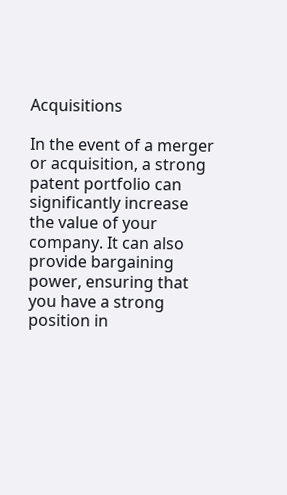Acquisitions

In the event of a merger or acquisition, a strong patent portfolio can significantly increase the value of your company. It can also provide bargaining power, ensuring that you have a strong position in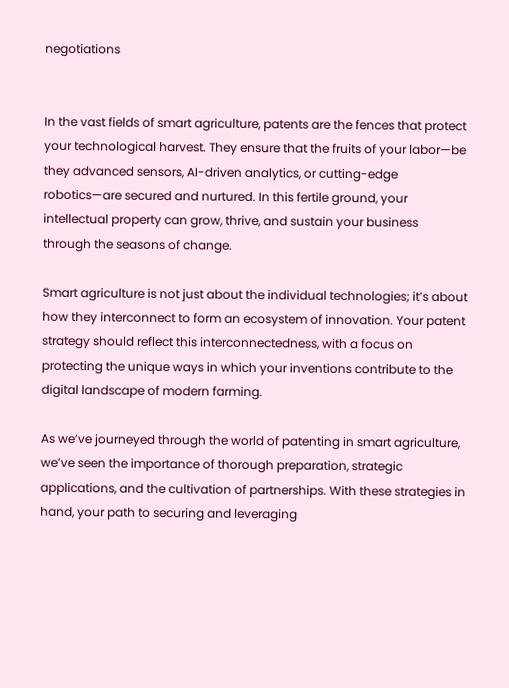negotiations


In the vast fields of smart agriculture, patents are the fences that protect your technological harvest. They ensure that the fruits of your labor—be they advanced sensors, AI-driven analytics, or cutting-edge robotics—are secured and nurtured. In this fertile ground, your intellectual property can grow, thrive, and sustain your business through the seasons of change.

Smart agriculture is not just about the individual technologies; it’s about how they interconnect to form an ecosystem of innovation. Your patent strategy should reflect this interconnectedness, with a focus on protecting the unique ways in which your inventions contribute to the digital landscape of modern farming.

As we’ve journeyed through the world of patenting in smart agriculture, we’ve seen the importance of thorough preparation, strategic applications, and the cultivation of partnerships. With these strategies in hand, your path to securing and leveraging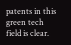patents in this green tech field is clear.